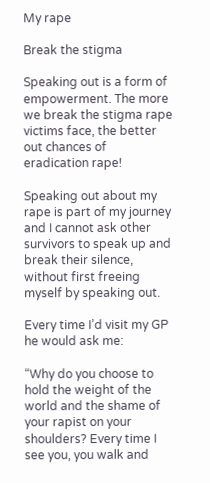My rape

Break the stigma

Speaking out is a form of empowerment. The more we break the stigma rape victims face, the better out chances of eradication rape!

Speaking out about my rape is part of my journey and I cannot ask other survivors to speak up and break their silence, without first freeing myself by speaking out.

Every time I’d visit my GP he would ask me:

“Why do you choose to hold the weight of the world and the shame of your rapist on your shoulders? Every time I see you, you walk and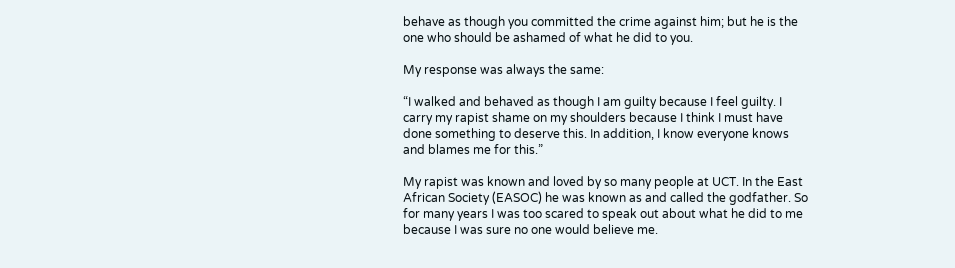behave as though you committed the crime against him; but he is the one who should be ashamed of what he did to you.

My response was always the same:

“I walked and behaved as though I am guilty because I feel guilty. I carry my rapist shame on my shoulders because I think I must have done something to deserve this. In addition, I know everyone knows and blames me for this.”

My rapist was known and loved by so many people at UCT. In the East African Society (EASOC) he was known as and called the godfather. So for many years I was too scared to speak out about what he did to me because I was sure no one would believe me.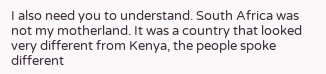I also need you to understand. South Africa was not my motherland. It was a country that looked very different from Kenya, the people spoke different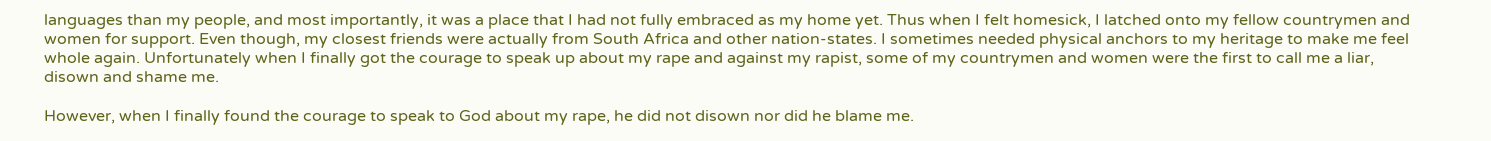languages than my people, and most importantly, it was a place that I had not fully embraced as my home yet. Thus when I felt homesick, I latched onto my fellow countrymen and women for support. Even though, my closest friends were actually from South Africa and other nation-states. I sometimes needed physical anchors to my heritage to make me feel whole again. Unfortunately when I finally got the courage to speak up about my rape and against my rapist, some of my countrymen and women were the first to call me a liar, disown and shame me.

However, when I finally found the courage to speak to God about my rape, he did not disown nor did he blame me.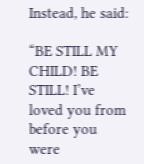Instead, he said:

“BE STILL MY CHILD! BE STILL! I’ve loved you from before you were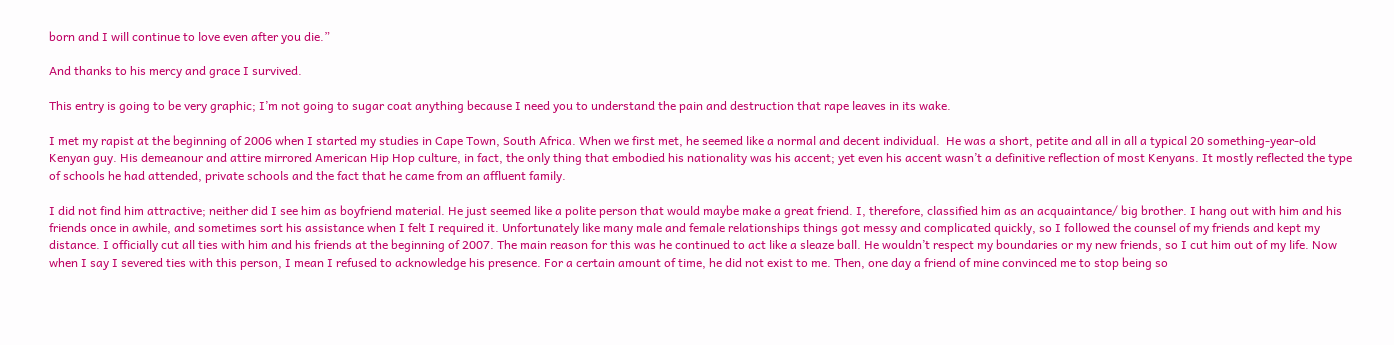born and I will continue to love even after you die.”

And thanks to his mercy and grace I survived.

This entry is going to be very graphic; I’m not going to sugar coat anything because I need you to understand the pain and destruction that rape leaves in its wake.

I met my rapist at the beginning of 2006 when I started my studies in Cape Town, South Africa. When we first met, he seemed like a normal and decent individual.  He was a short, petite and all in all a typical 20 something-year-old Kenyan guy. His demeanour and attire mirrored American Hip Hop culture, in fact, the only thing that embodied his nationality was his accent; yet even his accent wasn’t a definitive reflection of most Kenyans. It mostly reflected the type of schools he had attended, private schools and the fact that he came from an affluent family.

I did not find him attractive; neither did I see him as boyfriend material. He just seemed like a polite person that would maybe make a great friend. I, therefore, classified him as an acquaintance/ big brother. I hang out with him and his friends once in awhile, and sometimes sort his assistance when I felt I required it. Unfortunately like many male and female relationships things got messy and complicated quickly, so I followed the counsel of my friends and kept my distance. I officially cut all ties with him and his friends at the beginning of 2007. The main reason for this was he continued to act like a sleaze ball. He wouldn’t respect my boundaries or my new friends, so I cut him out of my life. Now when I say I severed ties with this person, I mean I refused to acknowledge his presence. For a certain amount of time, he did not exist to me. Then, one day a friend of mine convinced me to stop being so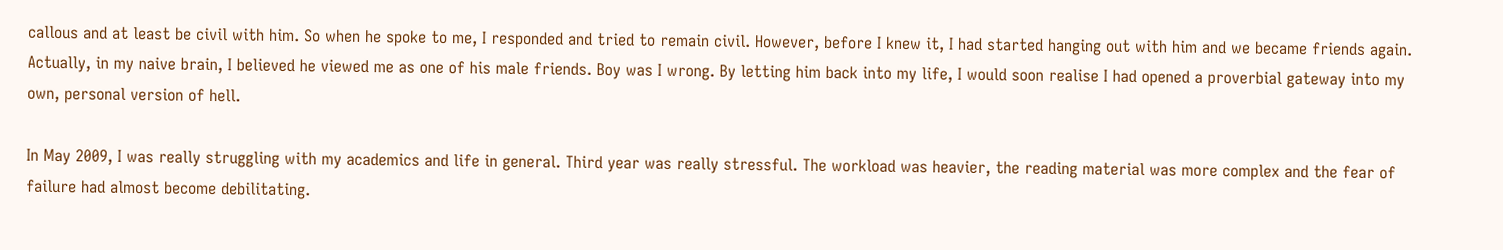callous and at least be civil with him. So when he spoke to me, I responded and tried to remain civil. However, before I knew it, I had started hanging out with him and we became friends again. Actually, in my naive brain, I believed he viewed me as one of his male friends. Boy was I wrong. By letting him back into my life, I would soon realise I had opened a proverbial gateway into my own, personal version of hell.

In May 2009, I was really struggling with my academics and life in general. Third year was really stressful. The workload was heavier, the reading material was more complex and the fear of failure had almost become debilitating.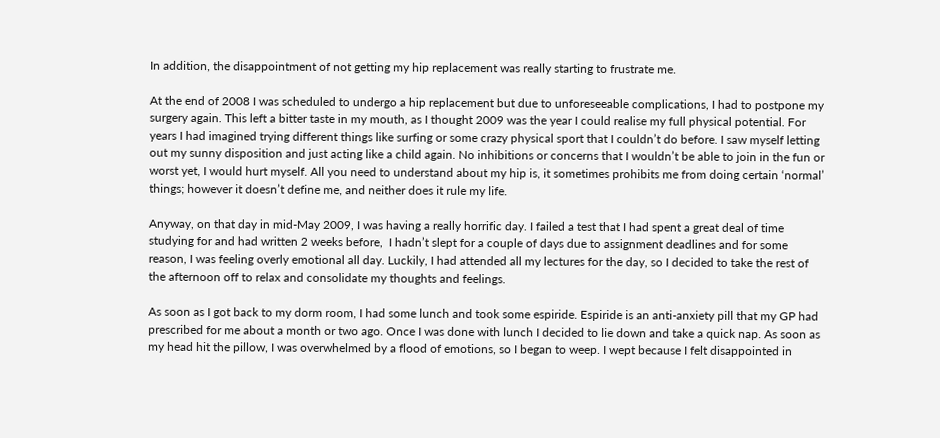In addition, the disappointment of not getting my hip replacement was really starting to frustrate me.

At the end of 2008 I was scheduled to undergo a hip replacement but due to unforeseeable complications, I had to postpone my surgery again. This left a bitter taste in my mouth, as I thought 2009 was the year I could realise my full physical potential. For years I had imagined trying different things like surfing or some crazy physical sport that I couldn’t do before. I saw myself letting out my sunny disposition and just acting like a child again. No inhibitions or concerns that I wouldn’t be able to join in the fun or worst yet, I would hurt myself. All you need to understand about my hip is, it sometimes prohibits me from doing certain ‘normal’ things; however it doesn’t define me, and neither does it rule my life.

Anyway, on that day in mid-May 2009, I was having a really horrific day. I failed a test that I had spent a great deal of time studying for and had written 2 weeks before,  I hadn’t slept for a couple of days due to assignment deadlines and for some reason, I was feeling overly emotional all day. Luckily, I had attended all my lectures for the day, so I decided to take the rest of the afternoon off to relax and consolidate my thoughts and feelings.

As soon as I got back to my dorm room, I had some lunch and took some espiride. Espiride is an anti-anxiety pill that my GP had prescribed for me about a month or two ago. Once I was done with lunch I decided to lie down and take a quick nap. As soon as my head hit the pillow, I was overwhelmed by a flood of emotions, so I began to weep. I wept because I felt disappointed in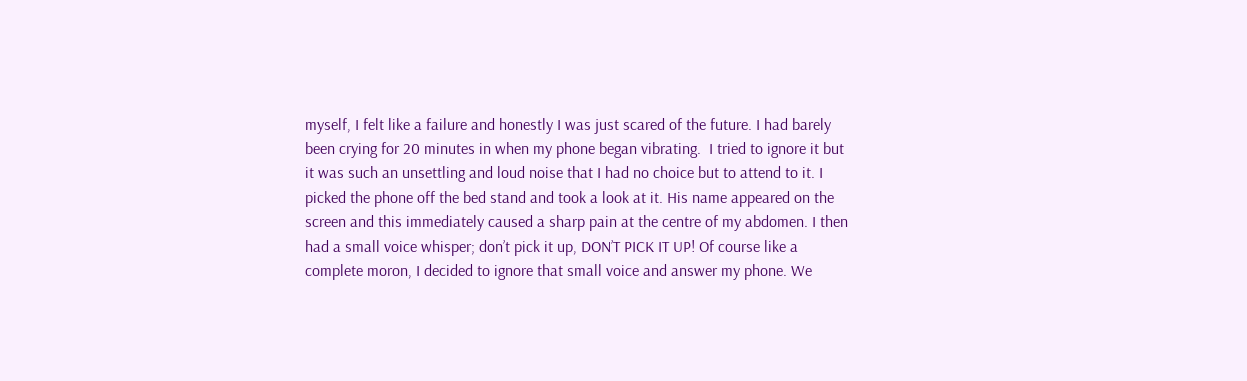myself, I felt like a failure and honestly I was just scared of the future. I had barely been crying for 20 minutes in when my phone began vibrating.  I tried to ignore it but it was such an unsettling and loud noise that I had no choice but to attend to it. I picked the phone off the bed stand and took a look at it. His name appeared on the screen and this immediately caused a sharp pain at the centre of my abdomen. I then had a small voice whisper; don’t pick it up, DON’T PICK IT UP! Of course like a complete moron, I decided to ignore that small voice and answer my phone. We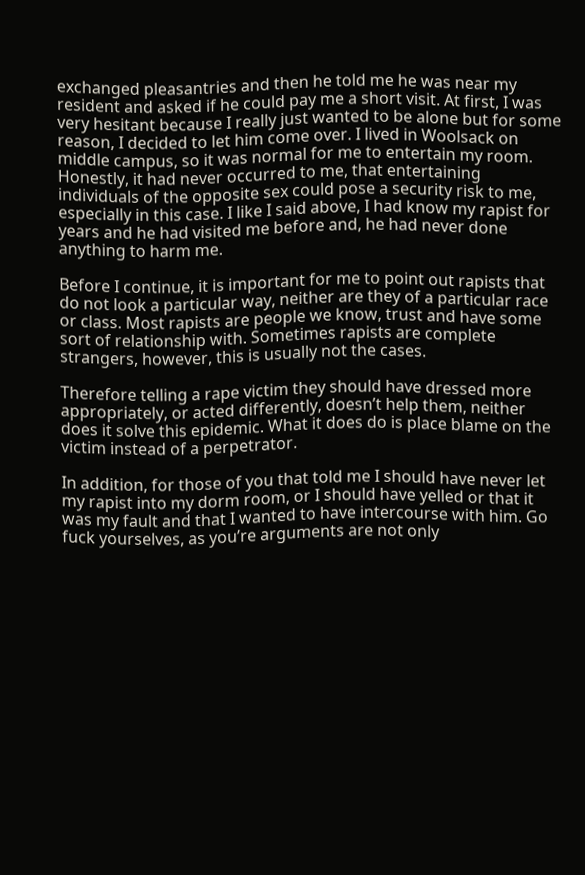exchanged pleasantries and then he told me he was near my resident and asked if he could pay me a short visit. At first, I was very hesitant because I really just wanted to be alone but for some reason, I decided to let him come over. I lived in Woolsack on middle campus, so it was normal for me to entertain my room. Honestly, it had never occurred to me, that entertaining individuals of the opposite sex could pose a security risk to me, especially in this case. I like I said above, I had know my rapist for years and he had visited me before and, he had never done anything to harm me.

Before I continue, it is important for me to point out rapists that do not look a particular way, neither are they of a particular race or class. Most rapists are people we know, trust and have some sort of relationship with. Sometimes rapists are complete strangers, however, this is usually not the cases.

Therefore telling a rape victim they should have dressed more appropriately, or acted differently, doesn’t help them, neither does it solve this epidemic. What it does do is place blame on the victim instead of a perpetrator.

In addition, for those of you that told me I should have never let my rapist into my dorm room, or I should have yelled or that it was my fault and that I wanted to have intercourse with him. Go fuck yourselves, as you’re arguments are not only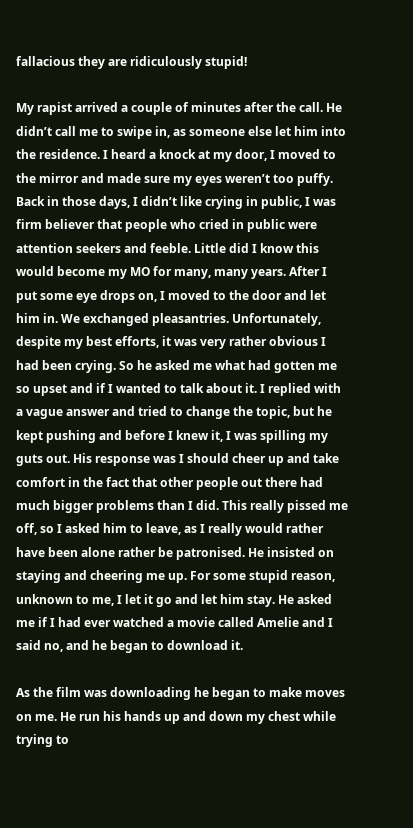fallacious they are ridiculously stupid!

My rapist arrived a couple of minutes after the call. He didn’t call me to swipe in, as someone else let him into the residence. I heard a knock at my door, I moved to the mirror and made sure my eyes weren’t too puffy. Back in those days, I didn’t like crying in public, I was firm believer that people who cried in public were attention seekers and feeble. Little did I know this would become my MO for many, many years. After I put some eye drops on, I moved to the door and let him in. We exchanged pleasantries. Unfortunately, despite my best efforts, it was very rather obvious I had been crying. So he asked me what had gotten me so upset and if I wanted to talk about it. I replied with a vague answer and tried to change the topic, but he kept pushing and before I knew it, I was spilling my guts out. His response was I should cheer up and take comfort in the fact that other people out there had much bigger problems than I did. This really pissed me off, so I asked him to leave, as I really would rather have been alone rather be patronised. He insisted on staying and cheering me up. For some stupid reason, unknown to me, I let it go and let him stay. He asked me if I had ever watched a movie called Amelie and I said no, and he began to download it.

As the film was downloading he began to make moves on me. He run his hands up and down my chest while trying to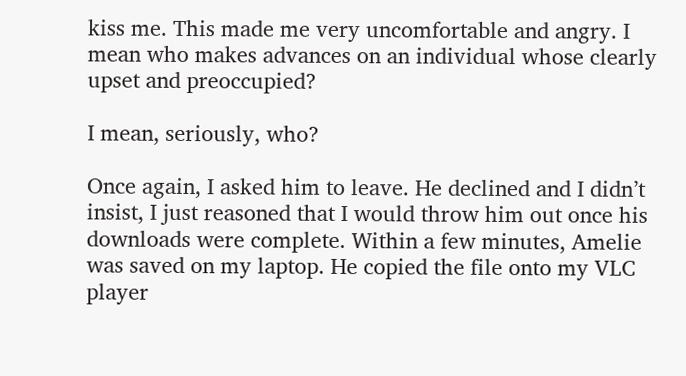kiss me. This made me very uncomfortable and angry. I mean who makes advances on an individual whose clearly upset and preoccupied?

I mean, seriously, who?

Once again, I asked him to leave. He declined and I didn’t insist, I just reasoned that I would throw him out once his downloads were complete. Within a few minutes, Amelie was saved on my laptop. He copied the file onto my VLC player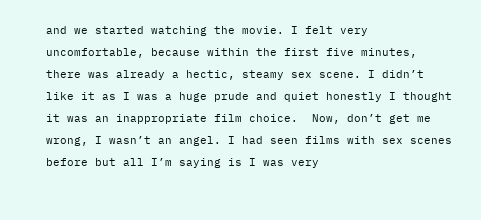and we started watching the movie. I felt very uncomfortable, because within the first five minutes, there was already a hectic, steamy sex scene. I didn’t like it as I was a huge prude and quiet honestly I thought it was an inappropriate film choice.  Now, don’t get me wrong, I wasn’t an angel. I had seen films with sex scenes before but all I’m saying is I was very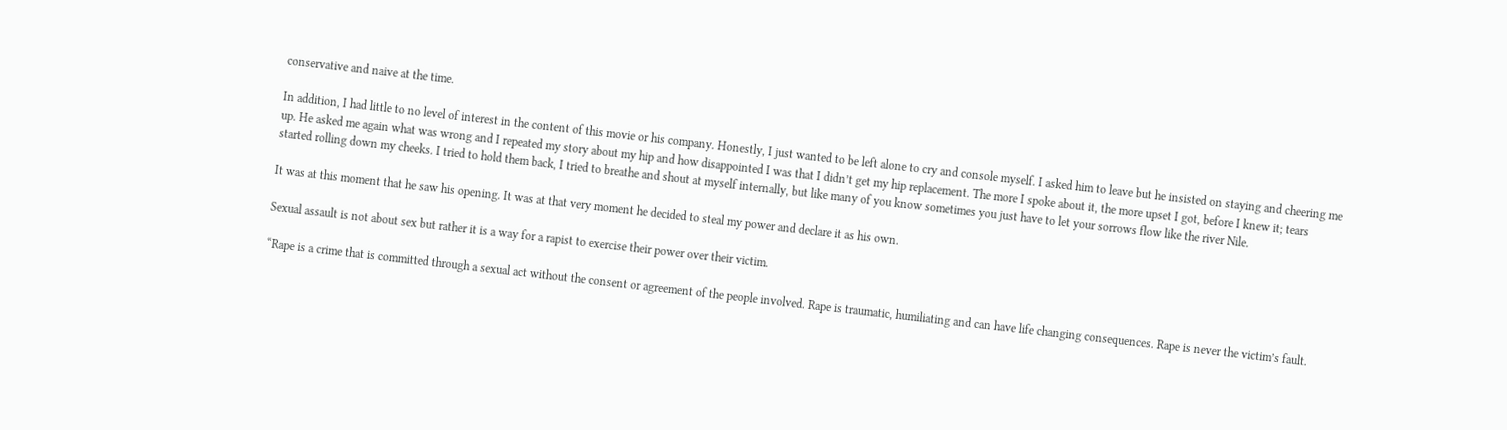conservative and naive at the time.

In addition, I had little to no level of interest in the content of this movie or his company. Honestly, I just wanted to be left alone to cry and console myself. I asked him to leave but he insisted on staying and cheering me up. He asked me again what was wrong and I repeated my story about my hip and how disappointed I was that I didn’t get my hip replacement. The more I spoke about it, the more upset I got, before I knew it; tears started rolling down my cheeks. I tried to hold them back, I tried to breathe and shout at myself internally, but like many of you know sometimes you just have to let your sorrows flow like the river Nile.

It was at this moment that he saw his opening. It was at that very moment he decided to steal my power and declare it as his own.

Sexual assault is not about sex but rather it is a way for a rapist to exercise their power over their victim.

“Rape is a crime that is committed through a sexual act without the consent or agreement of the people involved. Rape is traumatic, humiliating and can have life changing consequences. Rape is never the victim’s fault.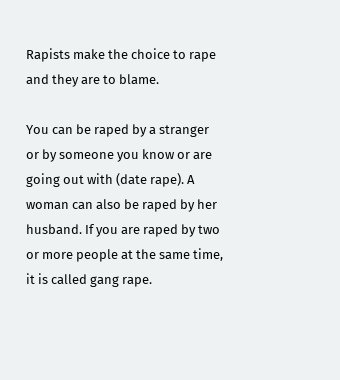Rapists make the choice to rape and they are to blame.

You can be raped by a stranger or by someone you know or are going out with (date rape). A woman can also be raped by her husband. If you are raped by two or more people at the same time, it is called gang rape.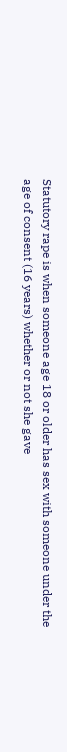Statutory rape is when someone age 18 or older has sex with someone under the age of consent (16 years) whether or not she gave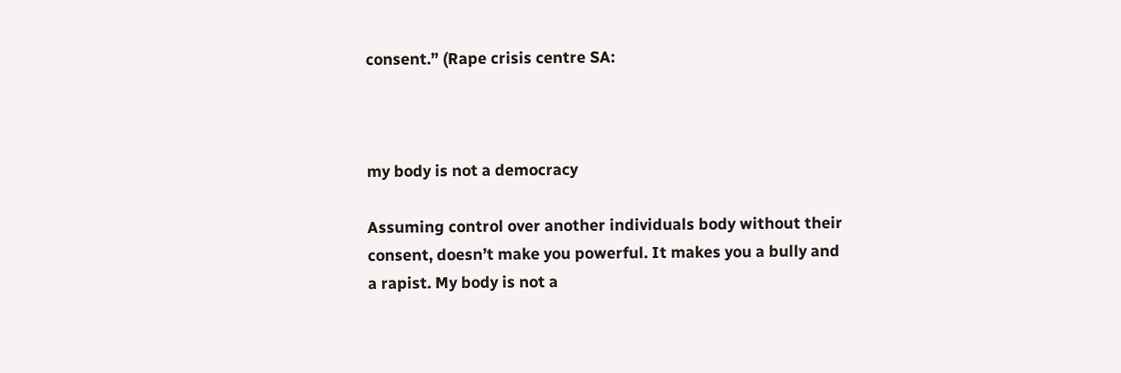consent.” (Rape crisis centre SA:



my body is not a democracy

Assuming control over another individuals body without their consent, doesn’t make you powerful. It makes you a bully and a rapist. My body is not a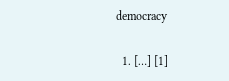democracy


  1. […] [1]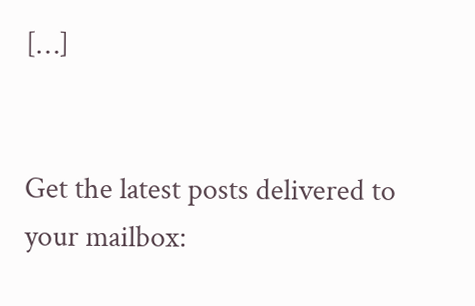[…]


Get the latest posts delivered to your mailbox: